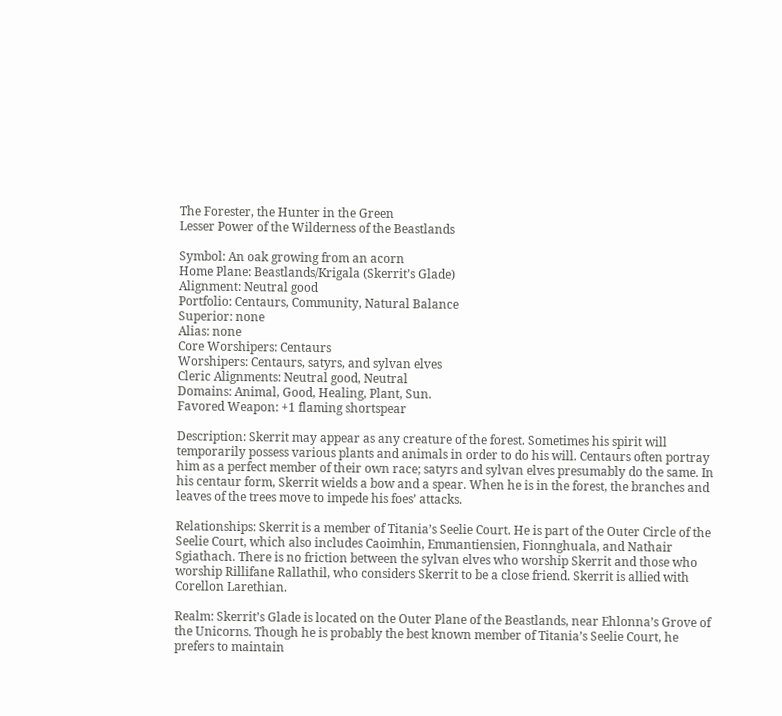The Forester, the Hunter in the Green
Lesser Power of the Wilderness of the Beastlands

Symbol: An oak growing from an acorn
Home Plane: Beastlands/Krigala (Skerrit’s Glade)
Alignment: Neutral good
Portfolio: Centaurs, Community, Natural Balance
Superior: none
Alias: none
Core Worshipers: Centaurs
Worshipers: Centaurs, satyrs, and sylvan elves
Cleric Alignments: Neutral good, Neutral
Domains: Animal, Good, Healing, Plant, Sun.
Favored Weapon: +1 flaming shortspear

Description: Skerrit may appear as any creature of the forest. Sometimes his spirit will temporarily possess various plants and animals in order to do his will. Centaurs often portray him as a perfect member of their own race; satyrs and sylvan elves presumably do the same. In his centaur form, Skerrit wields a bow and a spear. When he is in the forest, the branches and leaves of the trees move to impede his foes’ attacks.

Relationships: Skerrit is a member of Titania’s Seelie Court. He is part of the Outer Circle of the Seelie Court, which also includes Caoimhin, Emmantiensien, Fionnghuala, and Nathair Sgiathach. There is no friction between the sylvan elves who worship Skerrit and those who worship Rillifane Rallathil, who considers Skerrit to be a close friend. Skerrit is allied with Corellon Larethian.

Realm: Skerrit’s Glade is located on the Outer Plane of the Beastlands, near Ehlonna’s Grove of the Unicorns. Though he is probably the best known member of Titania’s Seelie Court, he prefers to maintain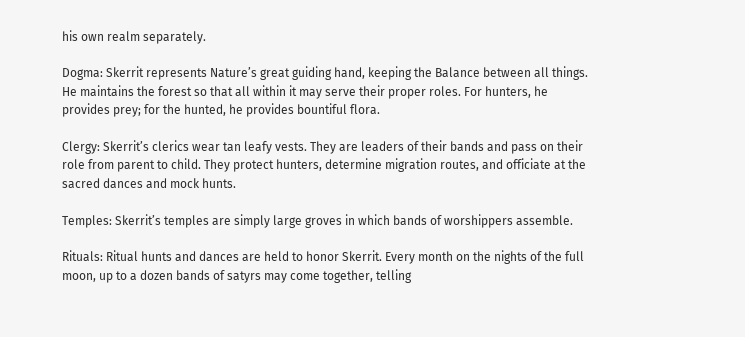his own realm separately.

Dogma: Skerrit represents Nature’s great guiding hand, keeping the Balance between all things. He maintains the forest so that all within it may serve their proper roles. For hunters, he provides prey; for the hunted, he provides bountiful flora.

Clergy: Skerrit’s clerics wear tan leafy vests. They are leaders of their bands and pass on their role from parent to child. They protect hunters, determine migration routes, and officiate at the sacred dances and mock hunts.

Temples: Skerrit’s temples are simply large groves in which bands of worshippers assemble.

Rituals: Ritual hunts and dances are held to honor Skerrit. Every month on the nights of the full moon, up to a dozen bands of satyrs may come together, telling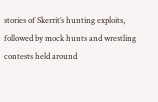stories of Skerrit’s hunting exploits, followed by mock hunts and wrestling contests held around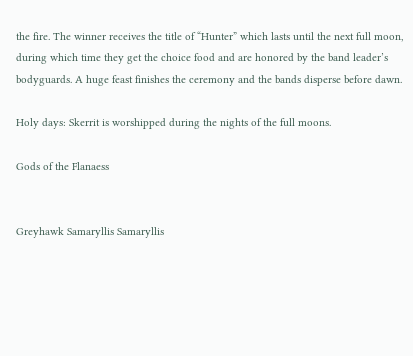the fire. The winner receives the title of “Hunter” which lasts until the next full moon, during which time they get the choice food and are honored by the band leader’s bodyguards. A huge feast finishes the ceremony and the bands disperse before dawn.

Holy days: Skerrit is worshipped during the nights of the full moons.

Gods of the Flanaess


Greyhawk Samaryllis Samaryllis